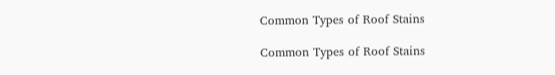Common Types of Roof Stains

Common Types of Roof Stains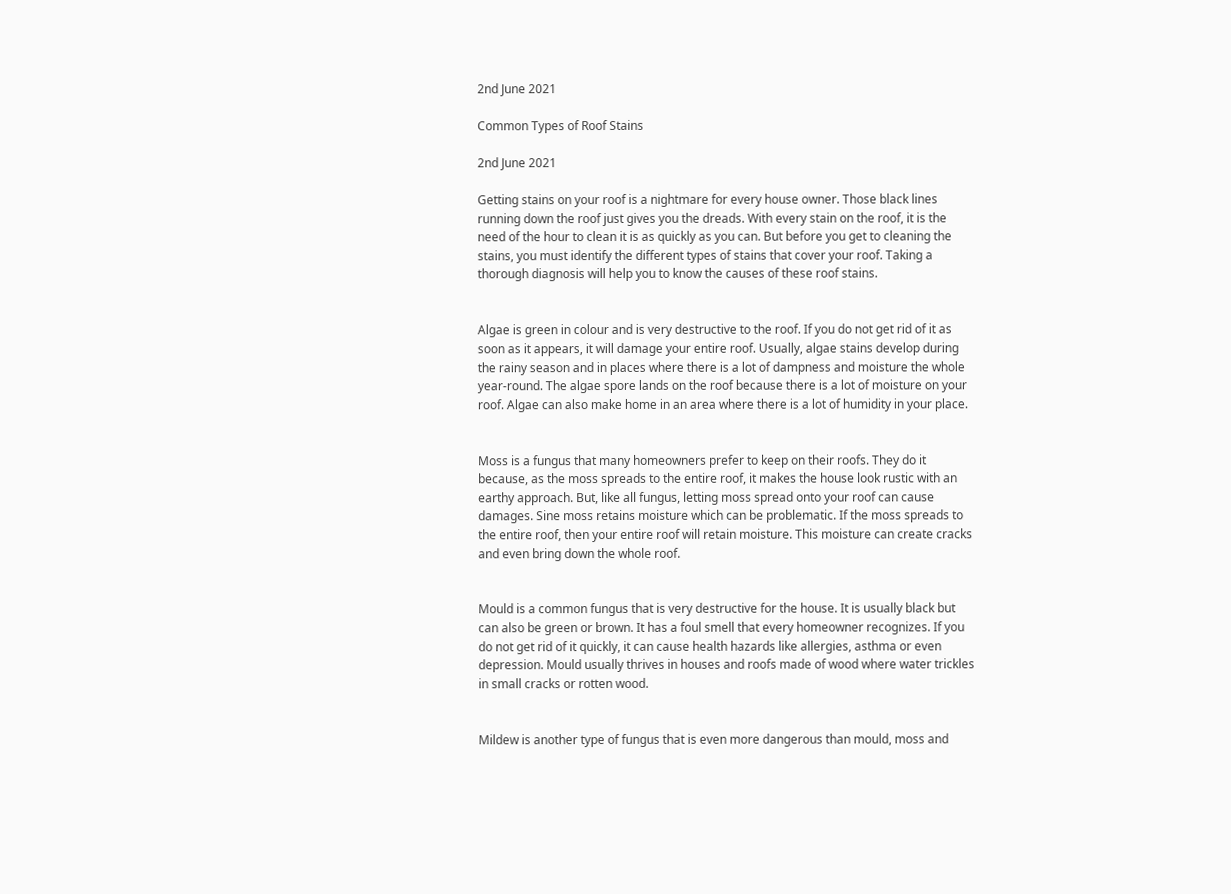2nd June 2021

Common Types of Roof Stains

2nd June 2021

Getting stains on your roof is a nightmare for every house owner. Those black lines running down the roof just gives you the dreads. With every stain on the roof, it is the need of the hour to clean it is as quickly as you can. But before you get to cleaning the stains, you must identify the different types of stains that cover your roof. Taking a thorough diagnosis will help you to know the causes of these roof stains.


Algae is green in colour and is very destructive to the roof. If you do not get rid of it as soon as it appears, it will damage your entire roof. Usually, algae stains develop during the rainy season and in places where there is a lot of dampness and moisture the whole year-round. The algae spore lands on the roof because there is a lot of moisture on your roof. Algae can also make home in an area where there is a lot of humidity in your place.


Moss is a fungus that many homeowners prefer to keep on their roofs. They do it because, as the moss spreads to the entire roof, it makes the house look rustic with an earthy approach. But, like all fungus, letting moss spread onto your roof can cause damages. Sine moss retains moisture which can be problematic. If the moss spreads to the entire roof, then your entire roof will retain moisture. This moisture can create cracks and even bring down the whole roof.


Mould is a common fungus that is very destructive for the house. It is usually black but can also be green or brown. It has a foul smell that every homeowner recognizes. If you do not get rid of it quickly, it can cause health hazards like allergies, asthma or even depression. Mould usually thrives in houses and roofs made of wood where water trickles in small cracks or rotten wood.


Mildew is another type of fungus that is even more dangerous than mould, moss and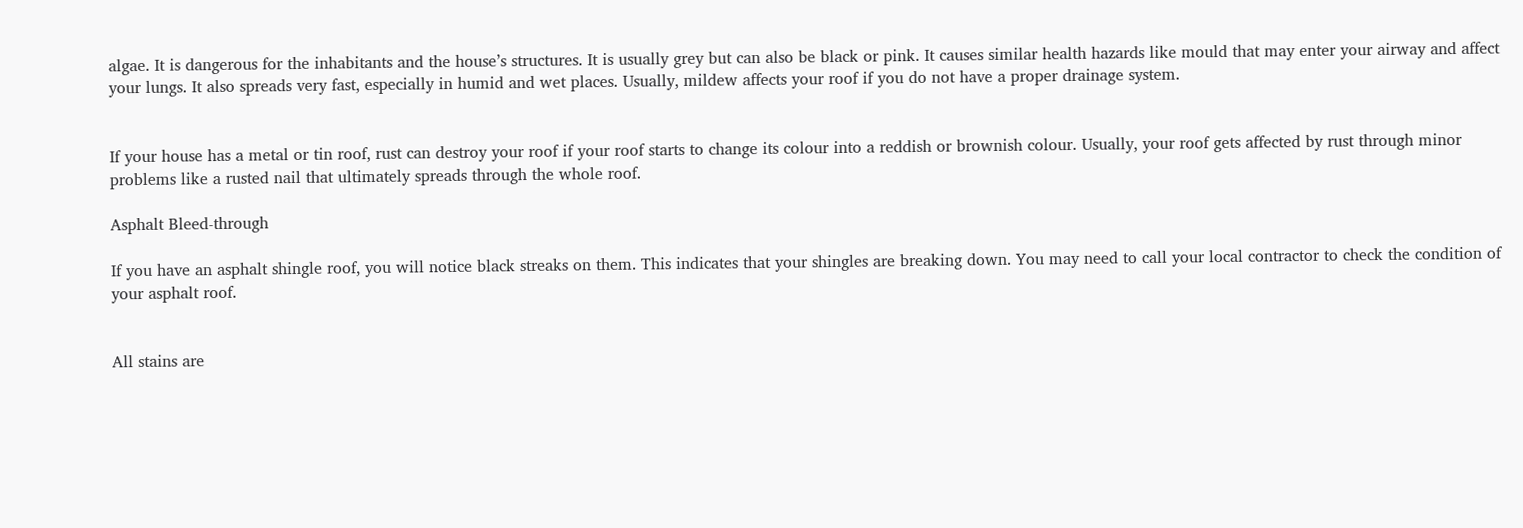algae. It is dangerous for the inhabitants and the house’s structures. It is usually grey but can also be black or pink. It causes similar health hazards like mould that may enter your airway and affect your lungs. It also spreads very fast, especially in humid and wet places. Usually, mildew affects your roof if you do not have a proper drainage system.


If your house has a metal or tin roof, rust can destroy your roof if your roof starts to change its colour into a reddish or brownish colour. Usually, your roof gets affected by rust through minor problems like a rusted nail that ultimately spreads through the whole roof.

Asphalt Bleed-through

If you have an asphalt shingle roof, you will notice black streaks on them. This indicates that your shingles are breaking down. You may need to call your local contractor to check the condition of your asphalt roof.


All stains are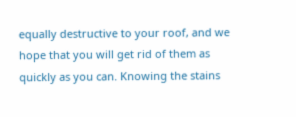equally destructive to your roof, and we hope that you will get rid of them as quickly as you can. Knowing the stains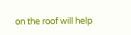on the roof will help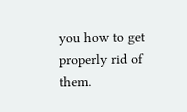you how to get properly rid of them.